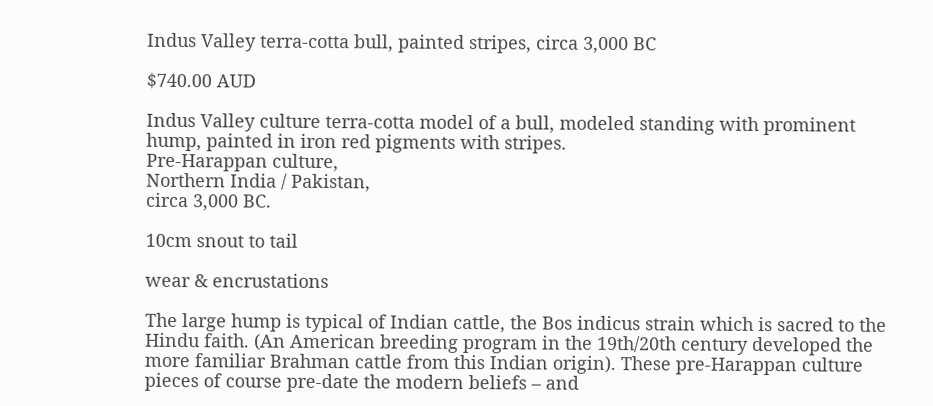Indus Valley terra-cotta bull, painted stripes, circa 3,000 BC

$740.00 AUD

Indus Valley culture terra-cotta model of a bull, modeled standing with prominent hump, painted in iron red pigments with stripes.
Pre-Harappan culture,
Northern India / Pakistan,
circa 3,000 BC.

10cm snout to tail

wear & encrustations

The large hump is typical of Indian cattle, the Bos indicus strain which is sacred to the Hindu faith. (An American breeding program in the 19th/20th century developed the more familiar Brahman cattle from this Indian origin). These pre-Harappan culture pieces of course pre-date the modern beliefs – and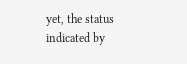yet, the status indicated by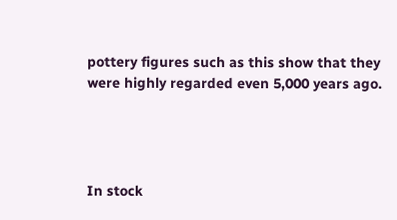pottery figures such as this show that they were highly regarded even 5,000 years ago.




In stock